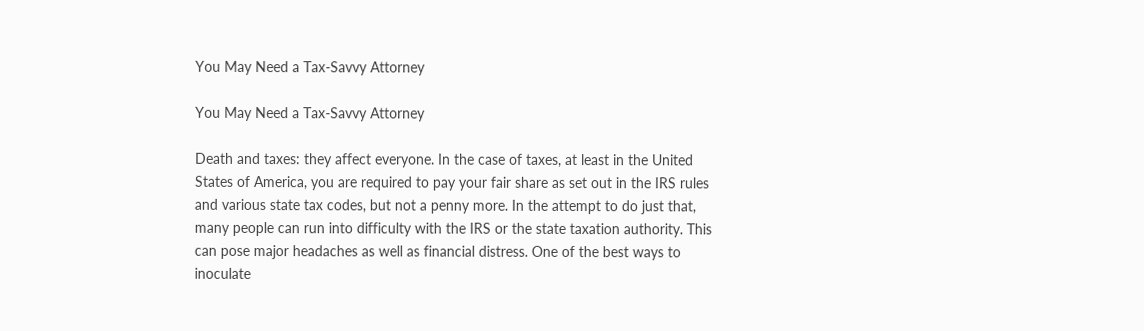You May Need a Tax-Savvy Attorney

You May Need a Tax-Savvy Attorney

Death and taxes: they affect everyone. In the case of taxes, at least in the United States of America, you are required to pay your fair share as set out in the IRS rules and various state tax codes, but not a penny more. In the attempt to do just that, many people can run into difficulty with the IRS or the state taxation authority. This can pose major headaches as well as financial distress. One of the best ways to inoculate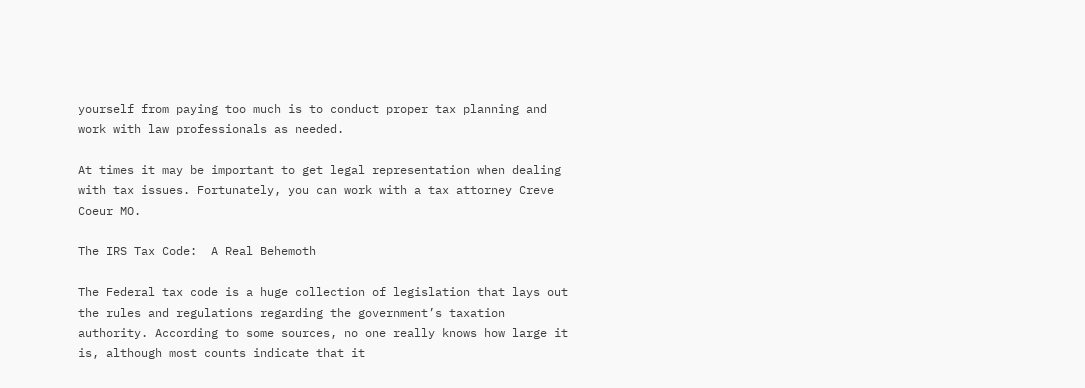yourself from paying too much is to conduct proper tax planning and work with law professionals as needed.

At times it may be important to get legal representation when dealing with tax issues. Fortunately, you can work with a tax attorney Creve Coeur MO.

The IRS Tax Code:  A Real Behemoth

The Federal tax code is a huge collection of legislation that lays out the rules and regulations regarding the government’s taxation authority. According to some sources, no one really knows how large it is, although most counts indicate that it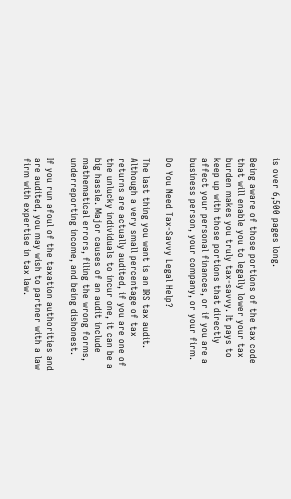is over 6,500 pages long.

Being aware of those portions of the tax code that will enable you to legally lower your tax burden makes you truly tax-savvy. It pays to keep up with those portions that directly affect your personal finances, or if you are a business person, your company, or your firm.

Do You Need Tax-Savvy Legal Help?

The last thing you want is an IRS tax audit. Although a very small percentage of tax returns are actually audited, if you are one of the unlucky individuals to incur one, it can be a big hassle. Major causes of an audit include mathematical errors, filing the wrong forms, underreporting income, and being dishonest.

If you run afoul of the taxation authorities and are audited, you may wish to partner with a law firm with expertise in tax law.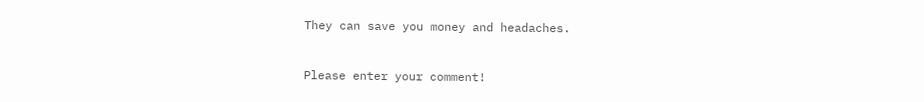They can save you money and headaches.


Please enter your comment!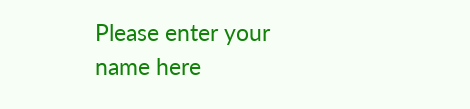Please enter your name here